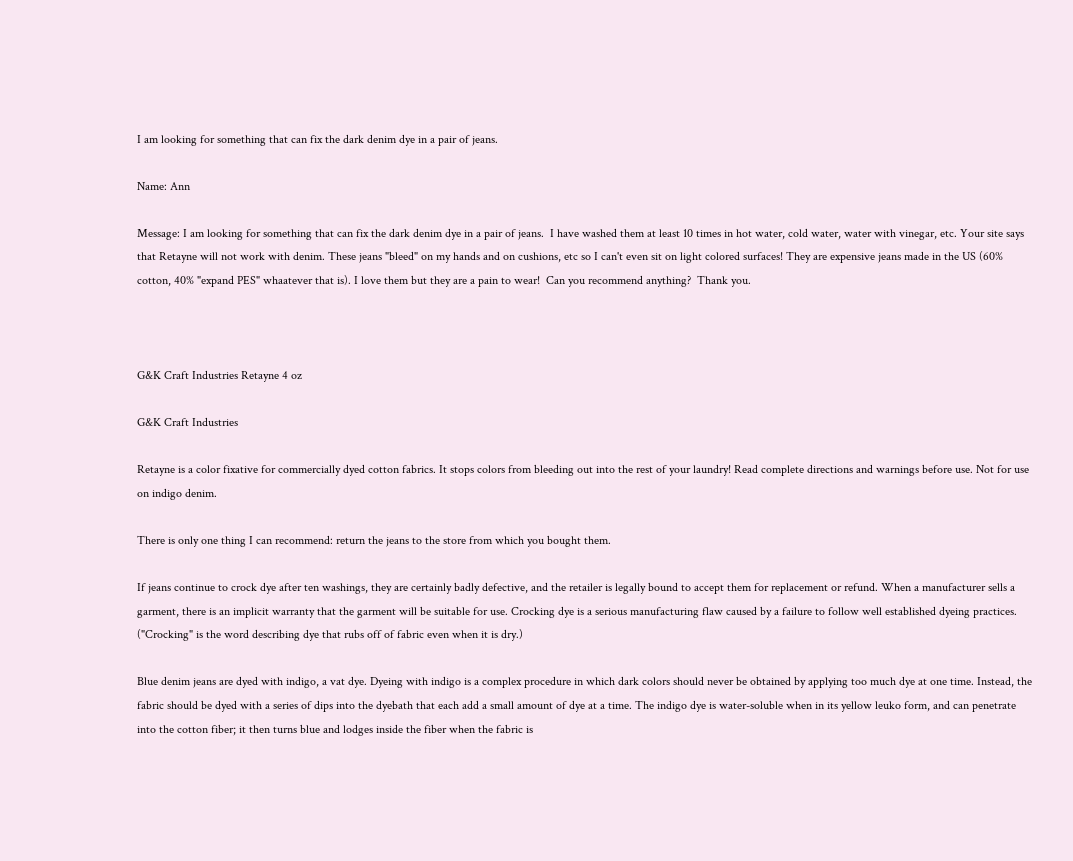I am looking for something that can fix the dark denim dye in a pair of jeans.

Name: Ann

Message: I am looking for something that can fix the dark denim dye in a pair of jeans.  I have washed them at least 10 times in hot water, cold water, water with vinegar, etc. Your site says that Retayne will not work with denim. These jeans "bleed" on my hands and on cushions, etc so I can't even sit on light colored surfaces! They are expensive jeans made in the US (60% cotton, 40% "expand PES" whaatever that is). I love them but they are a pain to wear!  Can you recommend anything?  Thank you.



G&K Craft Industries Retayne 4 oz

G&K Craft Industries

Retayne is a color fixative for commercially dyed cotton fabrics. It stops colors from bleeding out into the rest of your laundry! Read complete directions and warnings before use. Not for use on indigo denim.

There is only one thing I can recommend: return the jeans to the store from which you bought them.

If jeans continue to crock dye after ten washings, they are certainly badly defective, and the retailer is legally bound to accept them for replacement or refund. When a manufacturer sells a garment, there is an implicit warranty that the garment will be suitable for use. Crocking dye is a serious manufacturing flaw caused by a failure to follow well established dyeing practices. ("Crocking" is the word describing dye that rubs off of fabric even when it is dry.)

Blue denim jeans are dyed with indigo, a vat dye. Dyeing with indigo is a complex procedure in which dark colors should never be obtained by applying too much dye at one time. Instead, the fabric should be dyed with a series of dips into the dyebath that each add a small amount of dye at a time. The indigo dye is water-soluble when in its yellow leuko form, and can penetrate into the cotton fiber; it then turns blue and lodges inside the fiber when the fabric is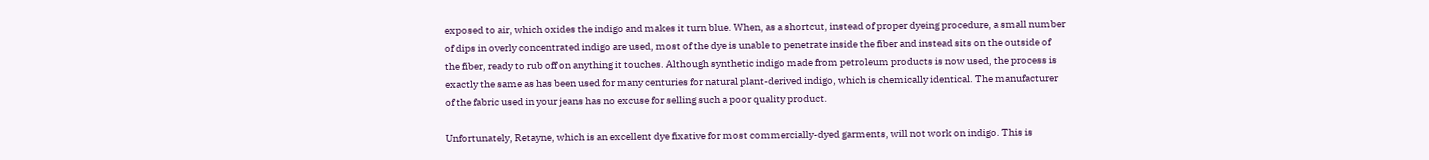exposed to air, which oxides the indigo and makes it turn blue. When, as a shortcut, instead of proper dyeing procedure, a small number of dips in overly concentrated indigo are used, most of the dye is unable to penetrate inside the fiber and instead sits on the outside of the fiber, ready to rub off on anything it touches. Although synthetic indigo made from petroleum products is now used, the process is exactly the same as has been used for many centuries for natural plant-derived indigo, which is chemically identical. The manufacturer of the fabric used in your jeans has no excuse for selling such a poor quality product.

Unfortunately, Retayne, which is an excellent dye fixative for most commercially-dyed garments, will not work on indigo. This is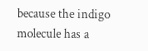because the indigo molecule has a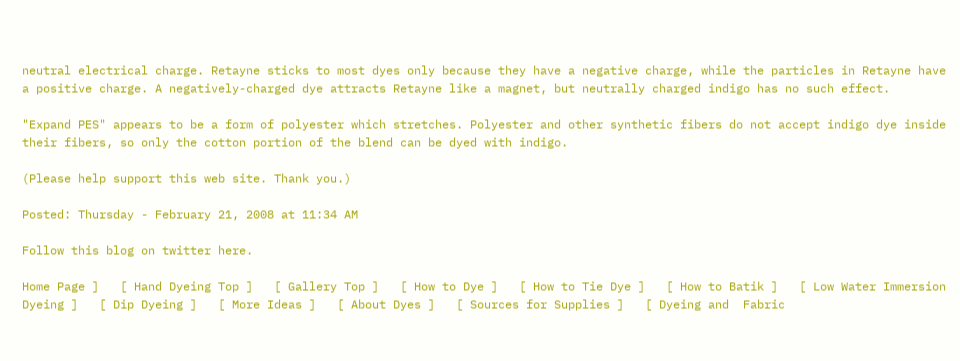neutral electrical charge. Retayne sticks to most dyes only because they have a negative charge, while the particles in Retayne have a positive charge. A negatively-charged dye attracts Retayne like a magnet, but neutrally charged indigo has no such effect.

"Expand PES" appears to be a form of polyester which stretches. Polyester and other synthetic fibers do not accept indigo dye inside their fibers, so only the cotton portion of the blend can be dyed with indigo.

(Please help support this web site. Thank you.)

Posted: Thursday - February 21, 2008 at 11:34 AM

Follow this blog on twitter here.

Home Page ]   [ Hand Dyeing Top ]   [ Gallery Top ]   [ How to Dye ]   [ How to Tie Dye ]   [ How to Batik ]   [ Low Water Immersion Dyeing ]   [ Dip Dyeing ]   [ More Ideas ]   [ About Dyes ]   [ Sources for Supplies ]   [ Dyeing and  Fabric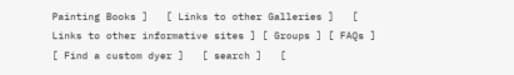Painting Books ]   [ Links to other Galleries ]   [ Links to other informative sites ] [ Groups ] [ FAQs ]   [ Find a custom dyer ]   [ search ]   [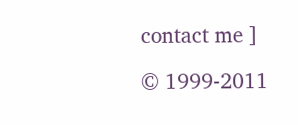contact me ]

© 1999-2011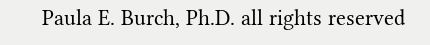Paula E. Burch, Ph.D. all rights reserved